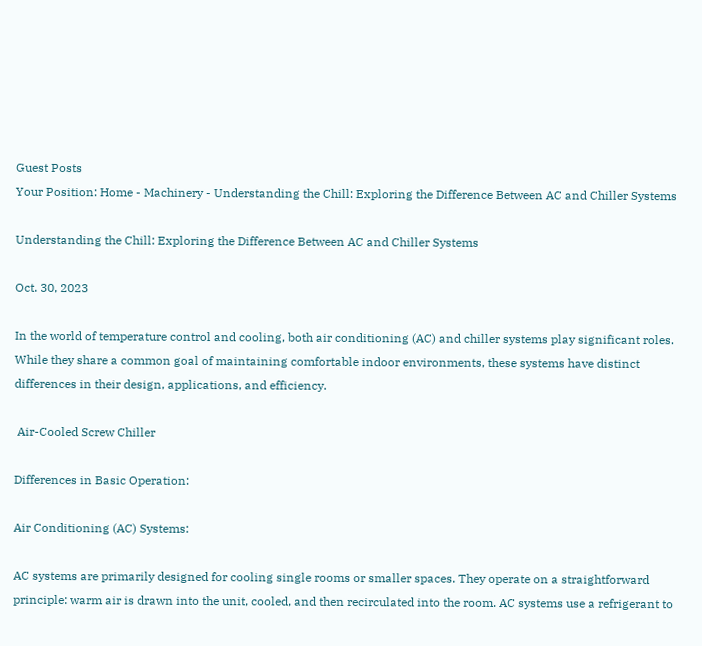Guest Posts
Your Position: Home - Machinery - Understanding the Chill: Exploring the Difference Between AC and Chiller Systems

Understanding the Chill: Exploring the Difference Between AC and Chiller Systems

Oct. 30, 2023

In the world of temperature control and cooling, both air conditioning (AC) and chiller systems play significant roles. While they share a common goal of maintaining comfortable indoor environments, these systems have distinct differences in their design, applications, and efficiency.

 Air-Cooled Screw Chiller

Differences in Basic Operation:

Air Conditioning (AC) Systems:

AC systems are primarily designed for cooling single rooms or smaller spaces. They operate on a straightforward principle: warm air is drawn into the unit, cooled, and then recirculated into the room. AC systems use a refrigerant to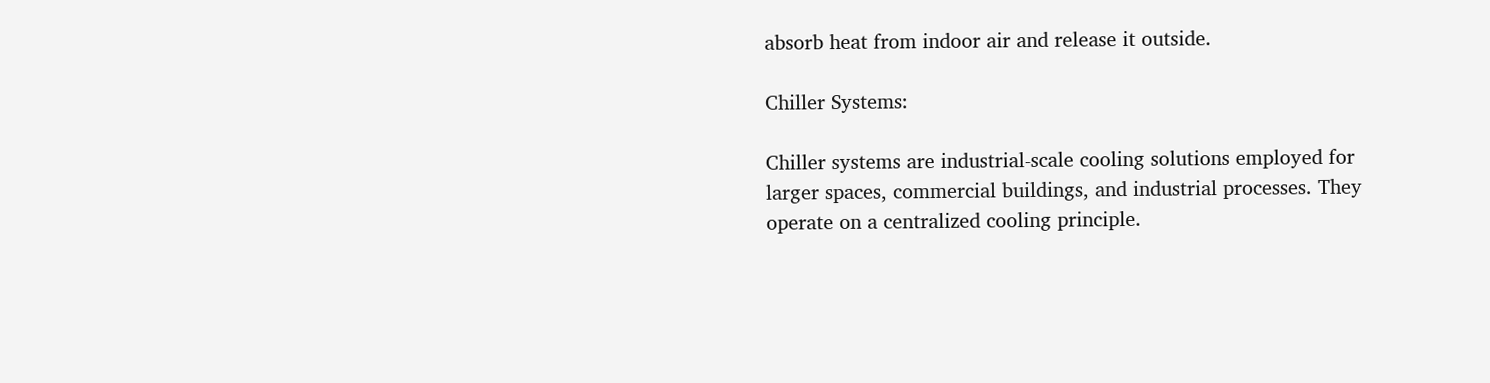absorb heat from indoor air and release it outside.

Chiller Systems:

Chiller systems are industrial-scale cooling solutions employed for larger spaces, commercial buildings, and industrial processes. They operate on a centralized cooling principle.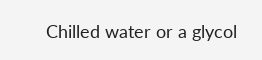Chilled water or a glycol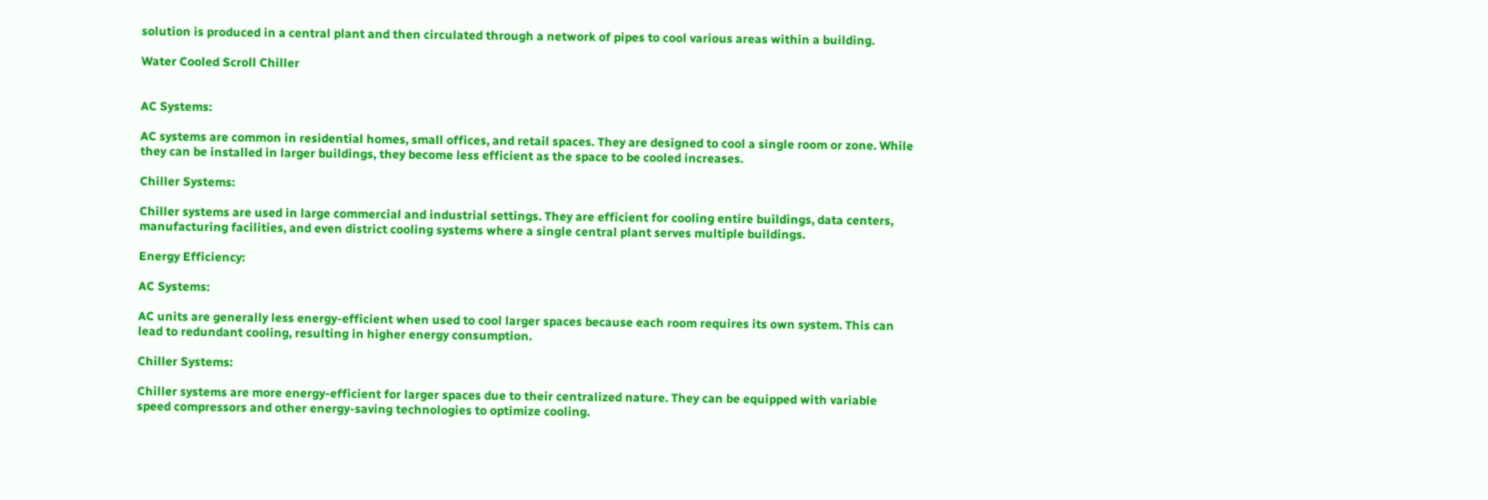solution is produced in a central plant and then circulated through a network of pipes to cool various areas within a building.

Water Cooled Scroll Chiller


AC Systems:

AC systems are common in residential homes, small offices, and retail spaces. They are designed to cool a single room or zone. While they can be installed in larger buildings, they become less efficient as the space to be cooled increases.

Chiller Systems:

Chiller systems are used in large commercial and industrial settings. They are efficient for cooling entire buildings, data centers, manufacturing facilities, and even district cooling systems where a single central plant serves multiple buildings.

Energy Efficiency:

AC Systems:

AC units are generally less energy-efficient when used to cool larger spaces because each room requires its own system. This can lead to redundant cooling, resulting in higher energy consumption.

Chiller Systems:

Chiller systems are more energy-efficient for larger spaces due to their centralized nature. They can be equipped with variable speed compressors and other energy-saving technologies to optimize cooling.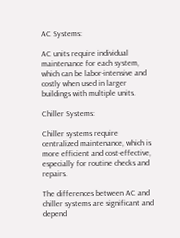AC Systems:

AC units require individual maintenance for each system, which can be labor-intensive and costly when used in larger buildings with multiple units.

Chiller Systems:

Chiller systems require centralized maintenance, which is more efficient and cost-effective, especially for routine checks and repairs.

The differences between AC and chiller systems are significant and depend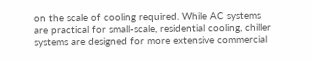on the scale of cooling required. While AC systems are practical for small-scale, residential cooling, chiller systems are designed for more extensive commercial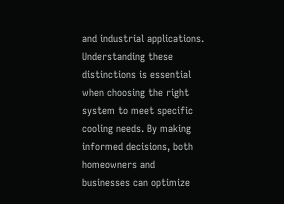and industrial applications. Understanding these distinctions is essential when choosing the right system to meet specific cooling needs. By making informed decisions, both homeowners and businesses can optimize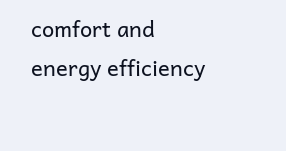comfort and energy efficiency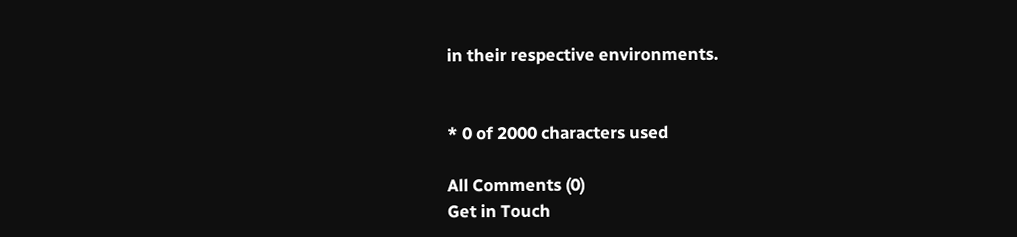in their respective environments.


* 0 of 2000 characters used

All Comments (0)
Get in Touch